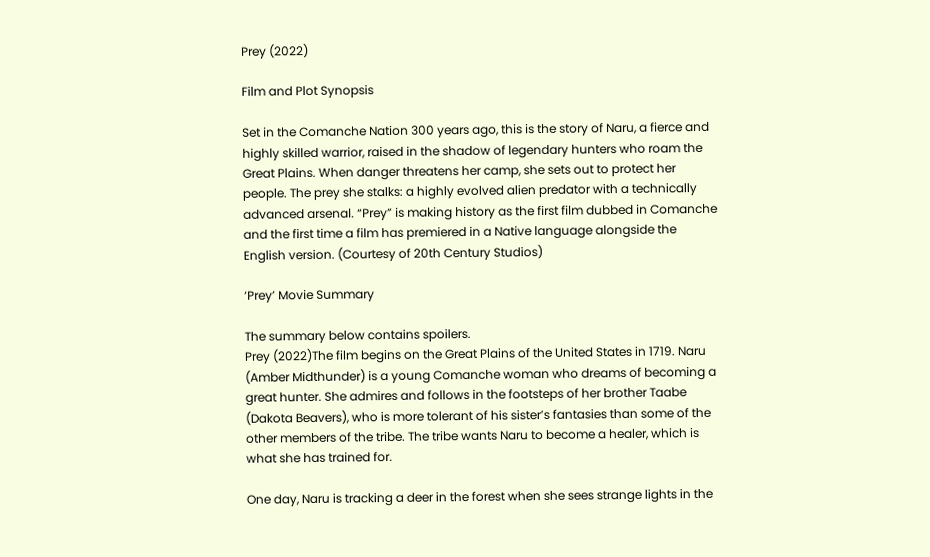Prey (2022)

Film and Plot Synopsis

Set in the Comanche Nation 300 years ago, this is the story of Naru, a fierce and highly skilled warrior, raised in the shadow of legendary hunters who roam the Great Plains. When danger threatens her camp, she sets out to protect her people. The prey she stalks: a highly evolved alien predator with a technically advanced arsenal. “Prey” is making history as the first film dubbed in Comanche and the first time a film has premiered in a Native language alongside the English version. (Courtesy of 20th Century Studios)

‘Prey’ Movie Summary

The summary below contains spoilers.
Prey (2022)The film begins on the Great Plains of the United States in 1719. Naru (Amber Midthunder) is a young Comanche woman who dreams of becoming a great hunter. She admires and follows in the footsteps of her brother Taabe (Dakota Beavers), who is more tolerant of his sister’s fantasies than some of the other members of the tribe. The tribe wants Naru to become a healer, which is what she has trained for.

One day, Naru is tracking a deer in the forest when she sees strange lights in the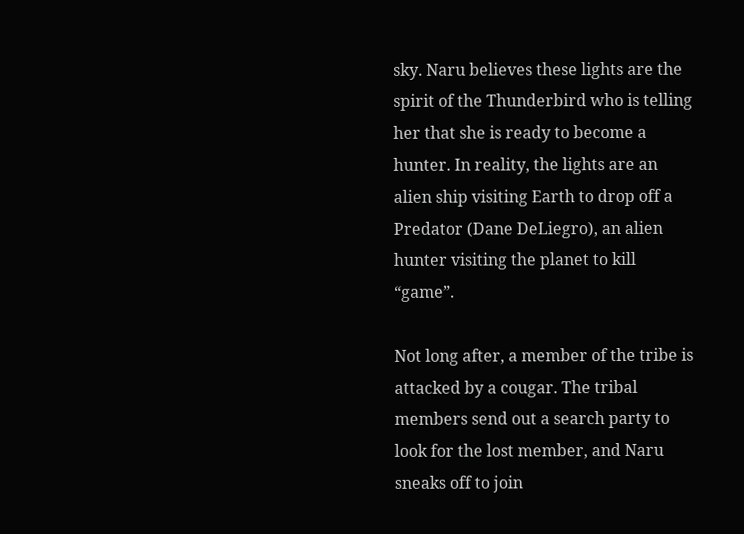sky. Naru believes these lights are the spirit of the Thunderbird who is telling her that she is ready to become a hunter. In reality, the lights are an alien ship visiting Earth to drop off a Predator (Dane DeLiegro), an alien hunter visiting the planet to kill “game”.

Not long after, a member of the tribe is attacked by a cougar. The tribal members send out a search party to look for the lost member, and Naru sneaks off to join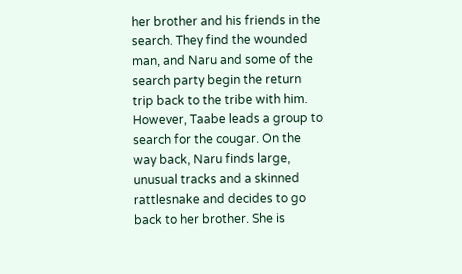her brother and his friends in the search. They find the wounded man, and Naru and some of the search party begin the return trip back to the tribe with him. However, Taabe leads a group to search for the cougar. On the way back, Naru finds large, unusual tracks and a skinned rattlesnake and decides to go back to her brother. She is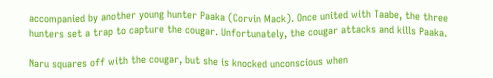accompanied by another young hunter Paaka (Corvin Mack). Once united with Taabe, the three hunters set a trap to capture the cougar. Unfortunately, the cougar attacks and kills Paaka.

Naru squares off with the cougar, but she is knocked unconscious when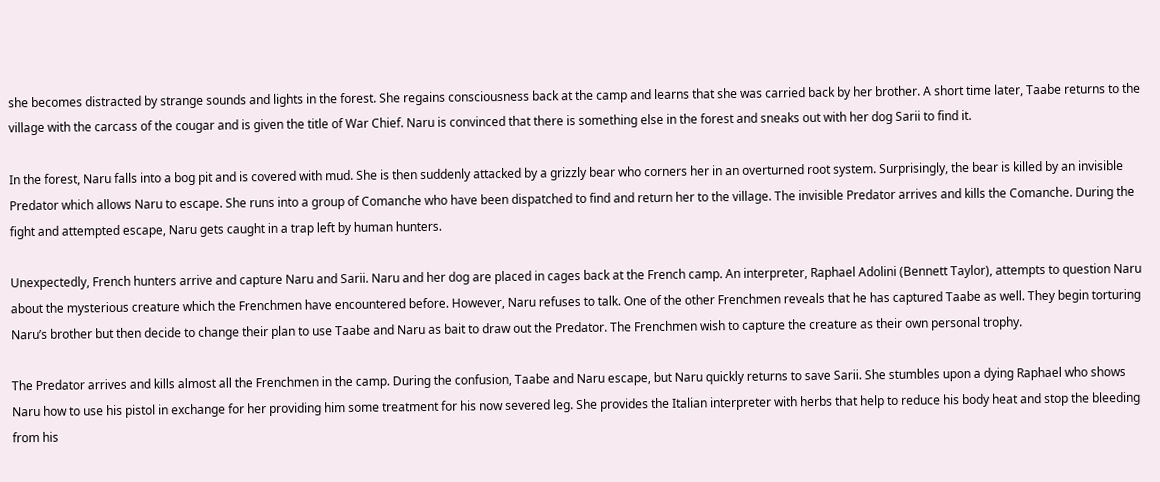she becomes distracted by strange sounds and lights in the forest. She regains consciousness back at the camp and learns that she was carried back by her brother. A short time later, Taabe returns to the village with the carcass of the cougar and is given the title of War Chief. Naru is convinced that there is something else in the forest and sneaks out with her dog Sarii to find it.

In the forest, Naru falls into a bog pit and is covered with mud. She is then suddenly attacked by a grizzly bear who corners her in an overturned root system. Surprisingly, the bear is killed by an invisible Predator which allows Naru to escape. She runs into a group of Comanche who have been dispatched to find and return her to the village. The invisible Predator arrives and kills the Comanche. During the fight and attempted escape, Naru gets caught in a trap left by human hunters.

Unexpectedly, French hunters arrive and capture Naru and Sarii. Naru and her dog are placed in cages back at the French camp. An interpreter, Raphael Adolini (Bennett Taylor), attempts to question Naru about the mysterious creature which the Frenchmen have encountered before. However, Naru refuses to talk. One of the other Frenchmen reveals that he has captured Taabe as well. They begin torturing Naru’s brother but then decide to change their plan to use Taabe and Naru as bait to draw out the Predator. The Frenchmen wish to capture the creature as their own personal trophy.

The Predator arrives and kills almost all the Frenchmen in the camp. During the confusion, Taabe and Naru escape, but Naru quickly returns to save Sarii. She stumbles upon a dying Raphael who shows Naru how to use his pistol in exchange for her providing him some treatment for his now severed leg. She provides the Italian interpreter with herbs that help to reduce his body heat and stop the bleeding from his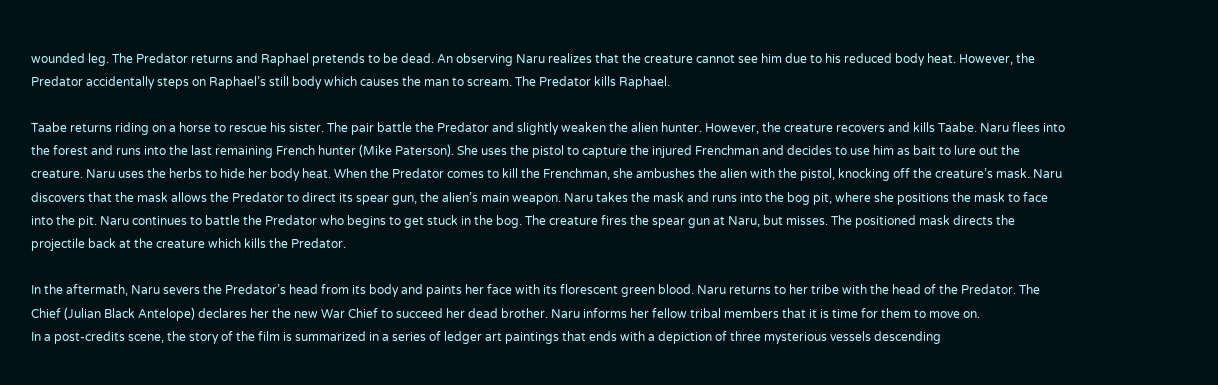wounded leg. The Predator returns and Raphael pretends to be dead. An observing Naru realizes that the creature cannot see him due to his reduced body heat. However, the Predator accidentally steps on Raphael’s still body which causes the man to scream. The Predator kills Raphael.

Taabe returns riding on a horse to rescue his sister. The pair battle the Predator and slightly weaken the alien hunter. However, the creature recovers and kills Taabe. Naru flees into the forest and runs into the last remaining French hunter (Mike Paterson). She uses the pistol to capture the injured Frenchman and decides to use him as bait to lure out the creature. Naru uses the herbs to hide her body heat. When the Predator comes to kill the Frenchman, she ambushes the alien with the pistol, knocking off the creature’s mask. Naru discovers that the mask allows the Predator to direct its spear gun, the alien’s main weapon. Naru takes the mask and runs into the bog pit, where she positions the mask to face into the pit. Naru continues to battle the Predator who begins to get stuck in the bog. The creature fires the spear gun at Naru, but misses. The positioned mask directs the projectile back at the creature which kills the Predator.

In the aftermath, Naru severs the Predator’s head from its body and paints her face with its florescent green blood. Naru returns to her tribe with the head of the Predator. The Chief (Julian Black Antelope) declares her the new War Chief to succeed her dead brother. Naru informs her fellow tribal members that it is time for them to move on.
In a post-credits scene, the story of the film is summarized in a series of ledger art paintings that ends with a depiction of three mysterious vessels descending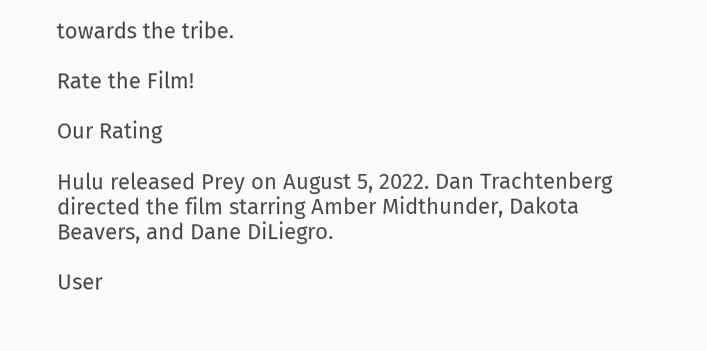towards the tribe.

Rate the Film!

Our Rating

Hulu released Prey on August 5, 2022. Dan Trachtenberg directed the film starring Amber Midthunder, Dakota Beavers, and Dane DiLiegro.

User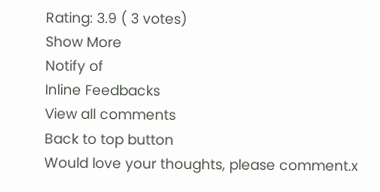Rating: 3.9 ( 3 votes)
Show More
Notify of
Inline Feedbacks
View all comments
Back to top button
Would love your thoughts, please comment.x